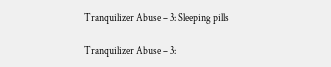Tranquilizer Abuse – 3: Sleeping pills

Tranquilizer Abuse – 3: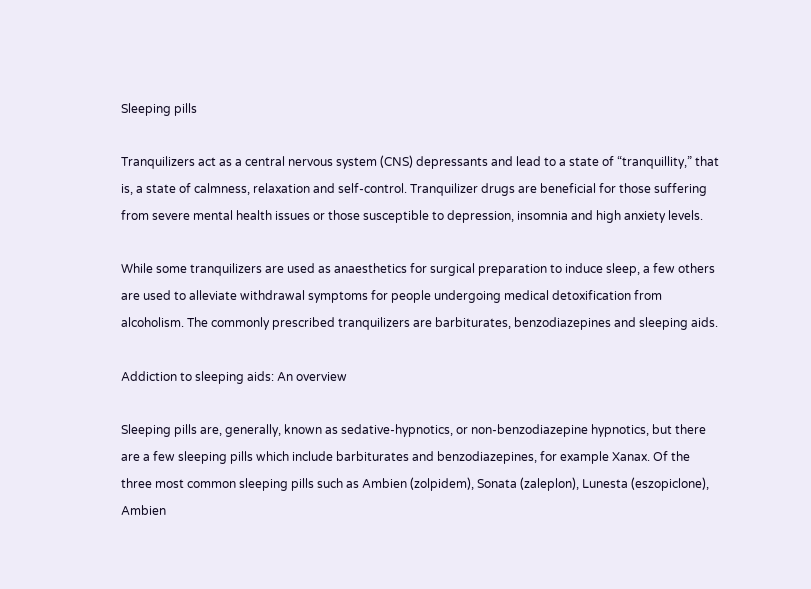Sleeping pills

Tranquilizers act as a central nervous system (CNS) depressants and lead to a state of “tranquillity,” that is, a state of calmness, relaxation and self-control. Tranquilizer drugs are beneficial for those suffering from severe mental health issues or those susceptible to depression, insomnia and high anxiety levels.

While some tranquilizers are used as anaesthetics for surgical preparation to induce sleep, a few others are used to alleviate withdrawal symptoms for people undergoing medical detoxification from alcoholism. The commonly prescribed tranquilizers are barbiturates, benzodiazepines and sleeping aids.

Addiction to sleeping aids: An overview

Sleeping pills are, generally, known as sedative-hypnotics, or non-benzodiazepine hypnotics, but there are a few sleeping pills which include barbiturates and benzodiazepines, for example Xanax. Of the three most common sleeping pills such as Ambien (zolpidem), Sonata (zaleplon), Lunesta (eszopiclone), Ambien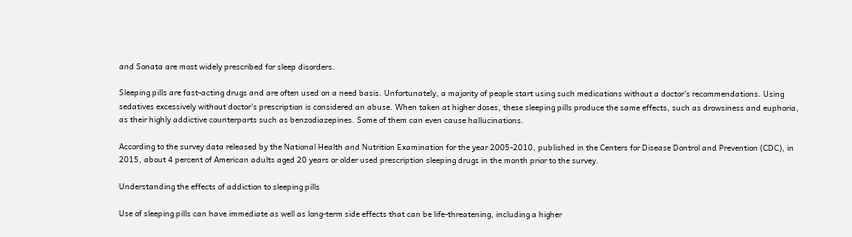and Sonata are most widely prescribed for sleep disorders.

Sleeping pills are fast-acting drugs and are often used on a need basis. Unfortunately, a majority of people start using such medications without a doctor’s recommendations. Using sedatives excessively without doctor’s prescription is considered an abuse. When taken at higher doses, these sleeping pills produce the same effects, such as drowsiness and euphoria, as their highly addictive counterparts such as benzodiazepines. Some of them can even cause hallucinations.

According to the survey data released by the National Health and Nutrition Examination for the year 2005-2010, published in the Centers for Disease Dontrol and Prevention (CDC), in 2015, about 4 percent of American adults aged 20 years or older used prescription sleeping drugs in the month prior to the survey.

Understanding the effects of addiction to sleeping pills

Use of sleeping pills can have immediate as well as long-term side effects that can be life-threatening, including a higher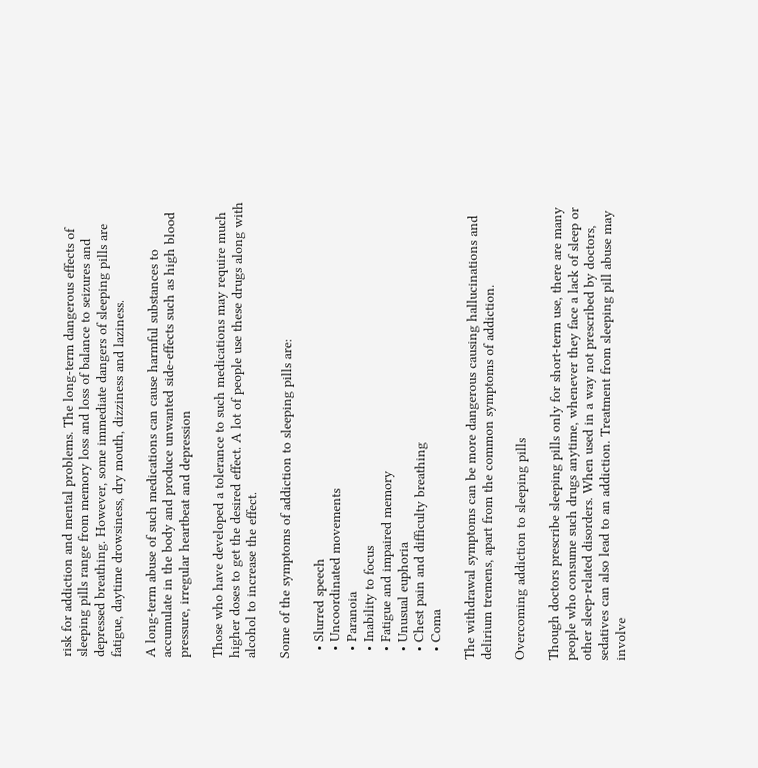risk for addiction and mental problems. The long-term dangerous effects of sleeping pills range from memory loss and loss of balance to seizures and depressed breathing. However, some immediate dangers of sleeping pills are fatigue, daytime drowsiness, dry mouth, dizziness and laziness.

A long-term abuse of such medications can cause harmful substances to accumulate in the body and produce unwanted side-effects such as high blood pressure, irregular heartbeat and depression

Those who have developed a tolerance to such medications may require much higher doses to get the desired effect. A lot of people use these drugs along with alcohol to increase the effect.

Some of the symptoms of addiction to sleeping pills are:

  • Slurred speech
  • Uncoordinated movements
  • Paranoia
  • Inability to focus
  • Fatigue and impaired memory
  • Unusual euphoria
  • Chest pain and difficulty breathing
  • Coma

The withdrawal symptoms can be more dangerous causing hallucinations and delirium tremens, apart from the common symptoms of addiction.

Overcoming addiction to sleeping pills

Though doctors prescribe sleeping pills only for short-term use, there are many people who consume such drugs anytime, whenever they face a lack of sleep or other sleep-related disorders. When used in a way not prescribed by doctors, sedatives can also lead to an addiction. Treatment from sleeping pill abuse may involve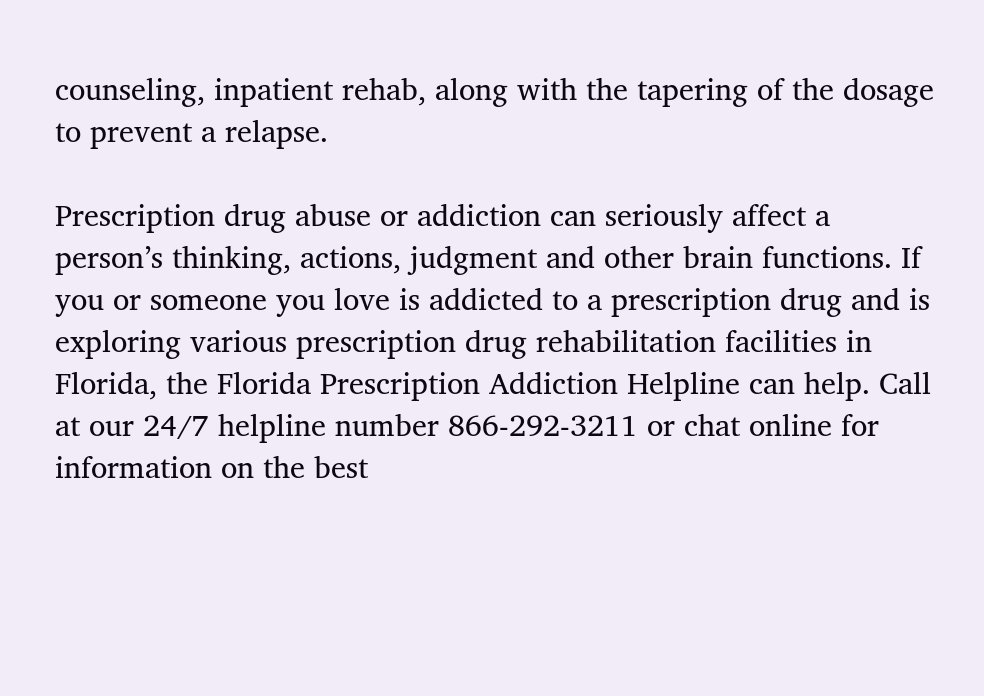counseling, inpatient rehab, along with the tapering of the dosage to prevent a relapse.

Prescription drug abuse or addiction can seriously affect a person’s thinking, actions, judgment and other brain functions. If you or someone you love is addicted to a prescription drug and is exploring various prescription drug rehabilitation facilities in Florida, the Florida Prescription Addiction Helpline can help. Call at our 24/7 helpline number 866-292-3211 or chat online for information on the best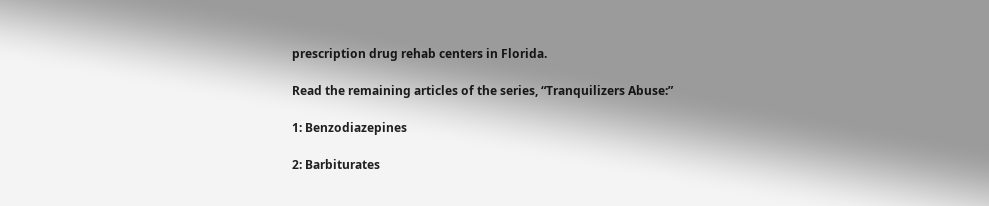prescription drug rehab centers in Florida.

Read the remaining articles of the series, “Tranquilizers Abuse:”

1: Benzodiazepines

2: Barbiturates